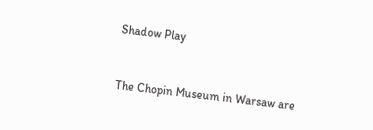Shadow Play


The Chopin Museum in Warsaw are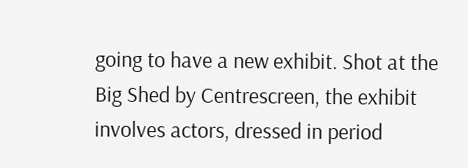going to have a new exhibit. Shot at the Big Shed by Centrescreen, the exhibit involves actors, dressed in period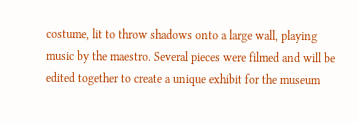costume, lit to throw shadows onto a large wall, playing music by the maestro. Several pieces were filmed and will be edited together to create a unique exhibit for the museum